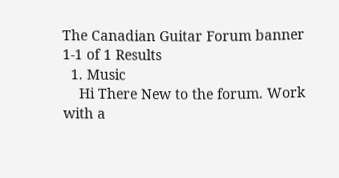The Canadian Guitar Forum banner
1-1 of 1 Results
  1. Music
    Hi There New to the forum. Work with a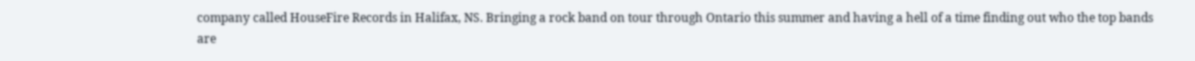company called HouseFire Records in Halifax, NS. Bringing a rock band on tour through Ontario this summer and having a hell of a time finding out who the top bands are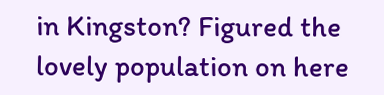in Kingston? Figured the lovely population on here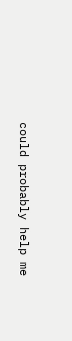could probably help me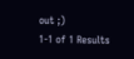out ;)
1-1 of 1 Results